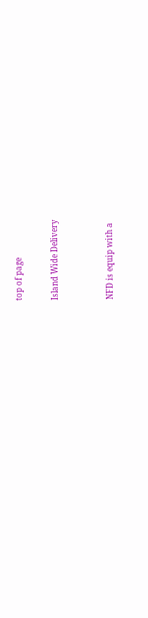top of page

Island Wide Delivery


NFD is equip with a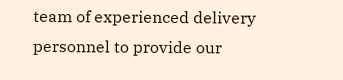team of experienced delivery personnel to provide our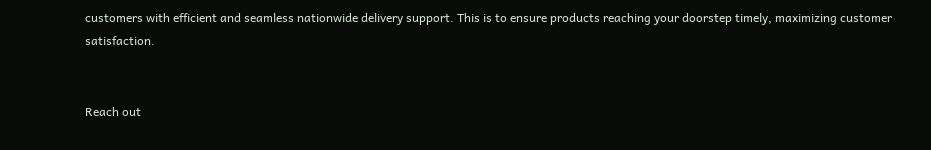customers with efficient and seamless nationwide delivery support. This is to ensure products reaching your doorstep timely, maximizing customer satisfaction.


Reach out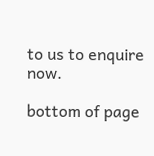to us to enquire now.

bottom of page